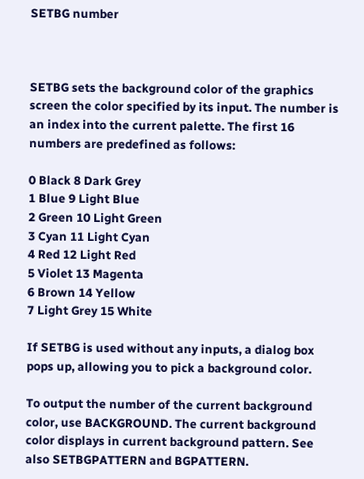SETBG number



SETBG sets the background color of the graphics screen the color specified by its input. The number is an index into the current palette. The first 16 numbers are predefined as follows:

0 Black 8 Dark Grey
1 Blue 9 Light Blue
2 Green 10 Light Green
3 Cyan 11 Light Cyan
4 Red 12 Light Red
5 Violet 13 Magenta
6 Brown 14 Yellow
7 Light Grey 15 White

If SETBG is used without any inputs, a dialog box pops up, allowing you to pick a background color.

To output the number of the current background color, use BACKGROUND. The current background color displays in current background pattern. See also SETBGPATTERN and BGPATTERN.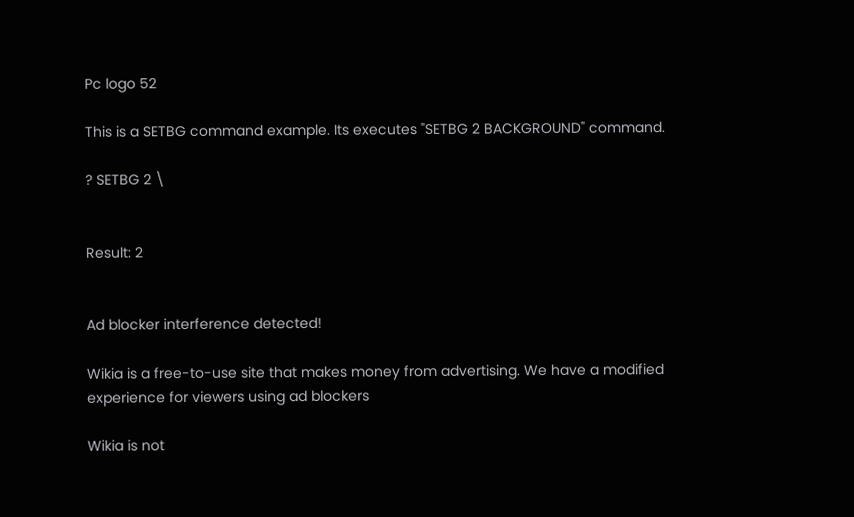Pc logo 52

This is a SETBG command example. Its executes "SETBG 2 BACKGROUND" command.

? SETBG 2 \


Result: 2


Ad blocker interference detected!

Wikia is a free-to-use site that makes money from advertising. We have a modified experience for viewers using ad blockers

Wikia is not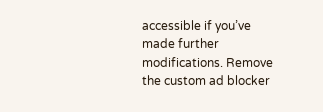accessible if you’ve made further modifications. Remove the custom ad blocker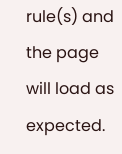rule(s) and the page will load as expected.